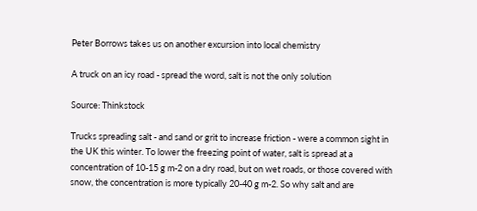Peter Borrows takes us on another excursion into local chemistry

A truck on an icy road - spread the word, salt is not the only solution

Source: Thinkstock

Trucks spreading salt - and sand or grit to increase friction - were a common sight in the UK this winter. To lower the freezing point of water, salt is spread at a concentration of 10-15 g m-2 on a dry road, but on wet roads, or those covered with snow, the concentration is more typically 20-40 g m-2. So why salt and are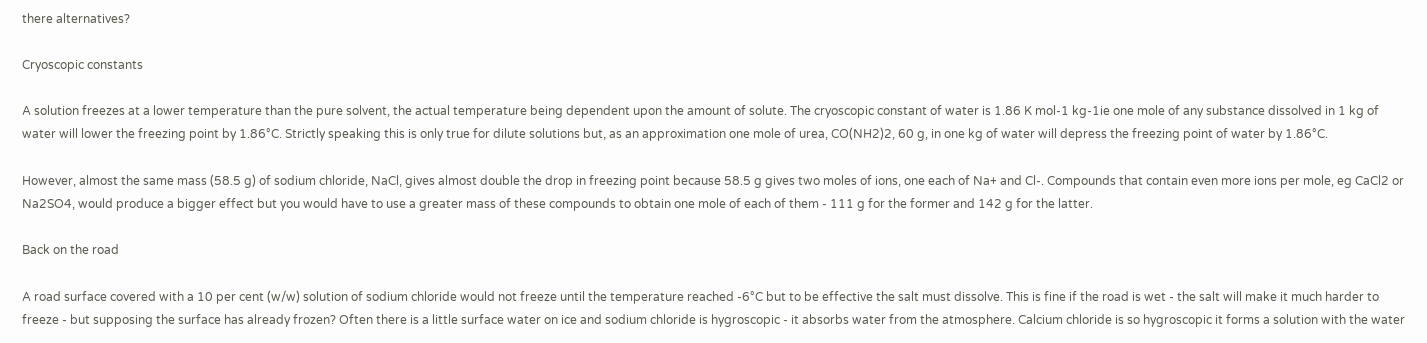there alternatives?

Cryoscopic constants

A solution freezes at a lower temperature than the pure solvent, the actual temperature being dependent upon the amount of solute. The cryoscopic constant of water is 1.86 K mol-1 kg-1ie one mole of any substance dissolved in 1 kg of water will lower the freezing point by 1.86°C. Strictly speaking this is only true for dilute solutions but, as an approximation one mole of urea, CO(NH2)2, 60 g, in one kg of water will depress the freezing point of water by 1.86°C.

However, almost the same mass (58.5 g) of sodium chloride, NaCl, gives almost double the drop in freezing point because 58.5 g gives two moles of ions, one each of Na+ and Cl-. Compounds that contain even more ions per mole, eg CaCl2 or Na2SO4, would produce a bigger effect but you would have to use a greater mass of these compounds to obtain one mole of each of them - 111 g for the former and 142 g for the latter.

Back on the road

A road surface covered with a 10 per cent (w/w) solution of sodium chloride would not freeze until the temperature reached -6°C but to be effective the salt must dissolve. This is fine if the road is wet - the salt will make it much harder to freeze - but supposing the surface has already frozen? Often there is a little surface water on ice and sodium chloride is hygroscopic - it absorbs water from the atmosphere. Calcium chloride is so hygroscopic it forms a solution with the water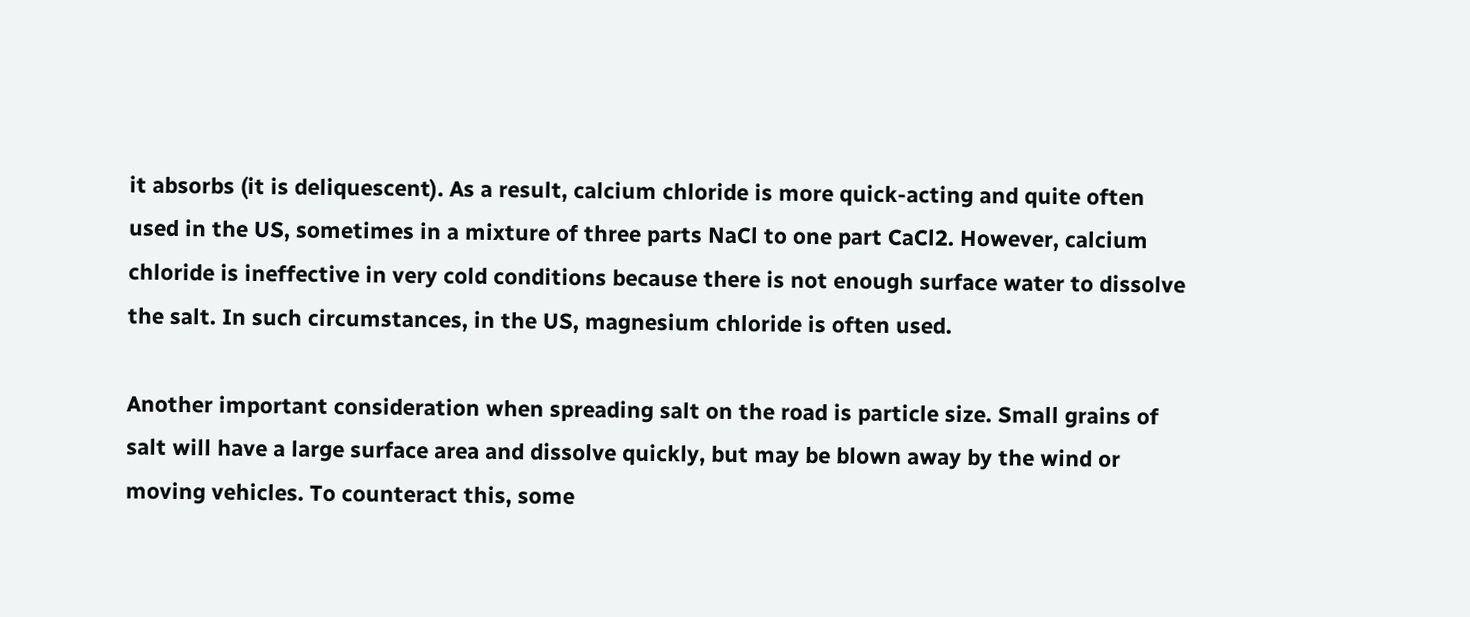it absorbs (it is deliquescent). As a result, calcium chloride is more quick-acting and quite often used in the US, sometimes in a mixture of three parts NaCl to one part CaCl2. However, calcium chloride is ineffective in very cold conditions because there is not enough surface water to dissolve the salt. In such circumstances, in the US, magnesium chloride is often used.

Another important consideration when spreading salt on the road is particle size. Small grains of salt will have a large surface area and dissolve quickly, but may be blown away by the wind or moving vehicles. To counteract this, some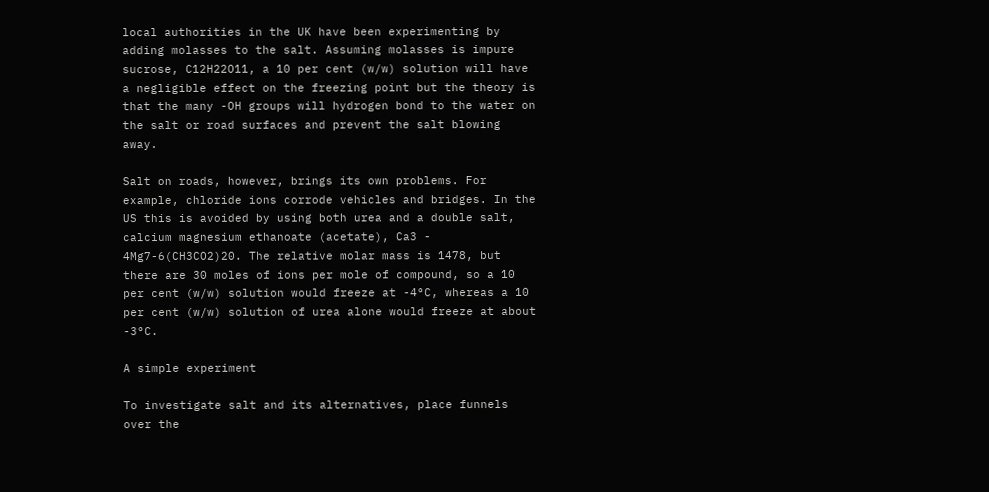local authorities in the UK have been experimenting by adding molasses to the salt. Assuming molasses is impure sucrose, C12H22O11, a 10 per cent (w/w) solution will have a negligible effect on the freezing point but the theory is that the many -OH groups will hydrogen bond to the water on the salt or road surfaces and prevent the salt blowing away.

Salt on roads, however, brings its own problems. For example, chloride ions corrode vehicles and bridges. In the US this is avoided by using both urea and a double salt, calcium magnesium ethanoate (acetate), Ca3 - 4Mg7-6(CH3CO2)20. The relative molar mass is 1478, but there are 30 moles of ions per mole of compound, so a 10 per cent (w/w) solution would freeze at -4°C, whereas a 10 per cent (w/w) solution of urea alone would freeze at about -3°C.

A simple experiment

To investigate salt and its alternatives, place funnels over the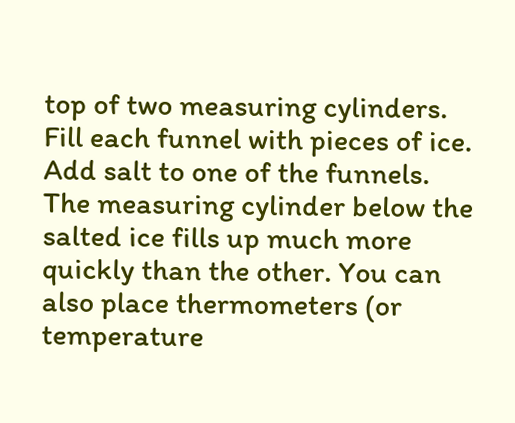top of two measuring cylinders. Fill each funnel with pieces of ice. Add salt to one of the funnels. The measuring cylinder below the salted ice fills up much more quickly than the other. You can also place thermometers (or temperature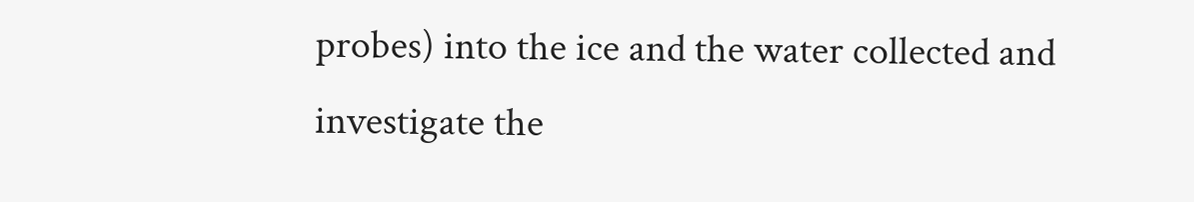probes) into the ice and the water collected and investigate the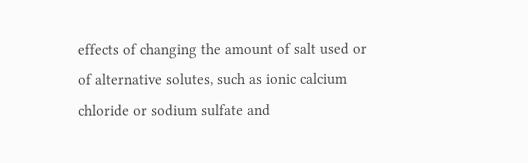effects of changing the amount of salt used or of alternative solutes, such as ionic calcium chloride or sodium sulfate and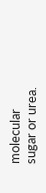molecular sugar or urea.